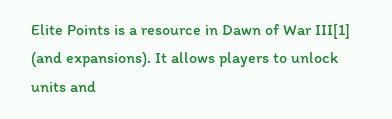Elite Points is a resource in Dawn of War III[1] (and expansions). It allows players to unlock units and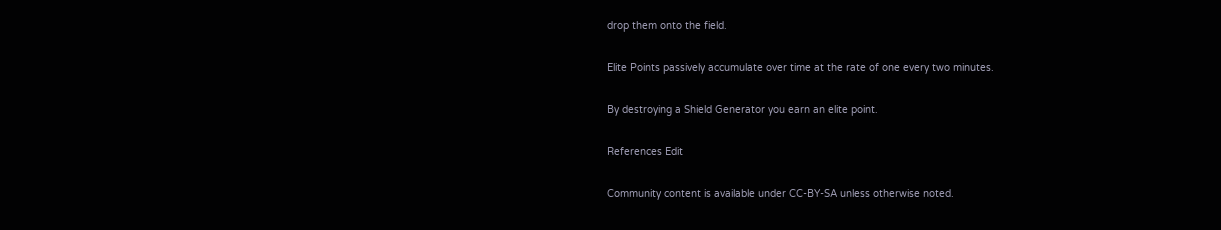drop them onto the field.

Elite Points passively accumulate over time at the rate of one every two minutes.

By destroying a Shield Generator you earn an elite point.

References Edit

Community content is available under CC-BY-SA unless otherwise noted.